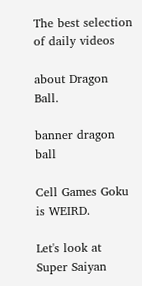The best selection of daily videos

about Dragon Ball.

banner dragon ball

Cell Games Goku is WEIRD.

Let's look at Super Saiyan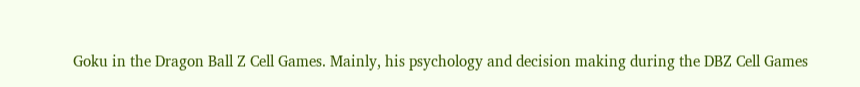Goku in the Dragon Ball Z Cell Games. Mainly, his psychology and decision making during the DBZ Cell Games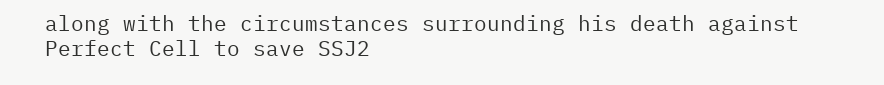along with the circumstances surrounding his death against Perfect Cell to save SSJ2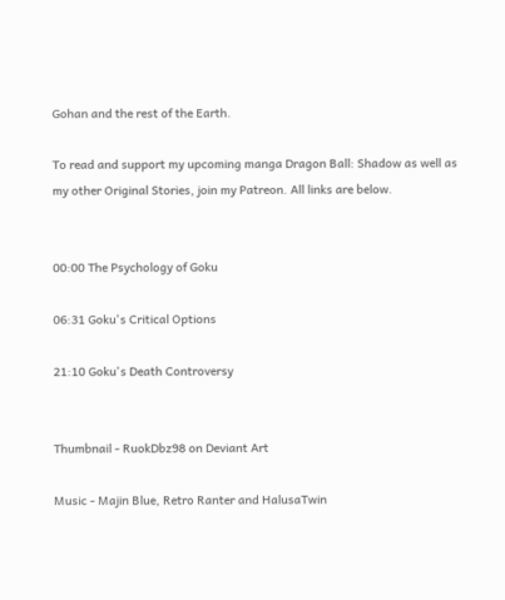Gohan and the rest of the Earth.

To read and support my upcoming manga Dragon Ball: Shadow as well as my other Original Stories, join my Patreon. All links are below.


00:00 The Psychology of Goku

06:31 Goku's Critical Options

21:10 Goku's Death Controversy


Thumbnail - RuokDbz98 on Deviant Art

Music - Majin Blue, Retro Ranter and HalusaTwin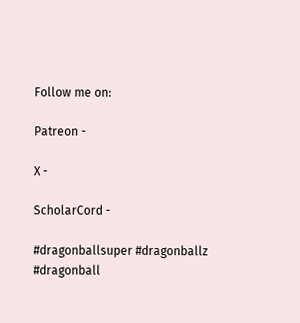Follow me on:

Patreon -

X -

ScholarCord -

#dragonballsuper #dragonballz #dragonball